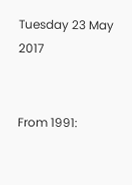Tuesday 23 May 2017


From 1991: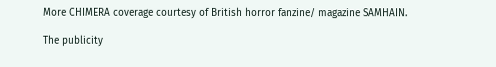More CHIMERA coverage courtesy of British horror fanzine/ magazine SAMHAIN.

The publicity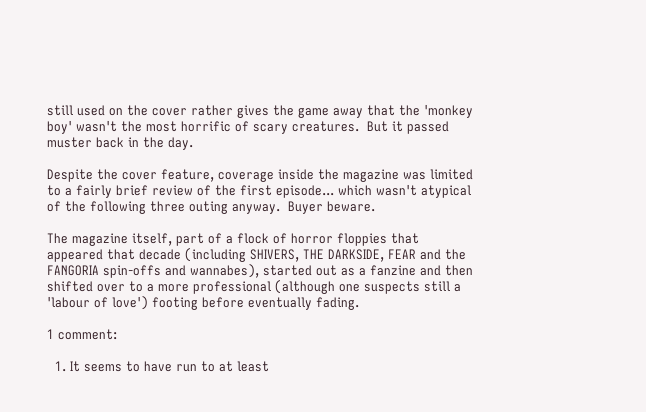still used on the cover rather gives the game away that the 'monkey boy' wasn't the most horrific of scary creatures.  But it passed muster back in the day.

Despite the cover feature, coverage inside the magazine was limited to a fairly brief review of the first episode... which wasn't atypical of the following three outing anyway.  Buyer beware.

The magazine itself, part of a flock of horror floppies that appeared that decade (including SHIVERS, THE DARKSIDE, FEAR and the FANGORIA spin-offs and wannabes), started out as a fanzine and then shifted over to a more professional (although one suspects still a 'labour of love') footing before eventually fading.

1 comment:

  1. It seems to have run to at least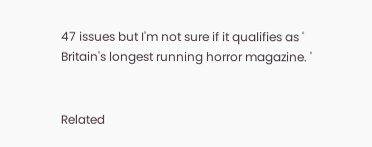47 issues but I'm not sure if it qualifies as ' Britain's longest running horror magazine. '


Related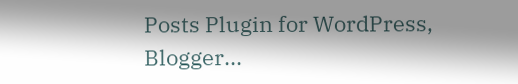Posts Plugin for WordPress, Blogger...